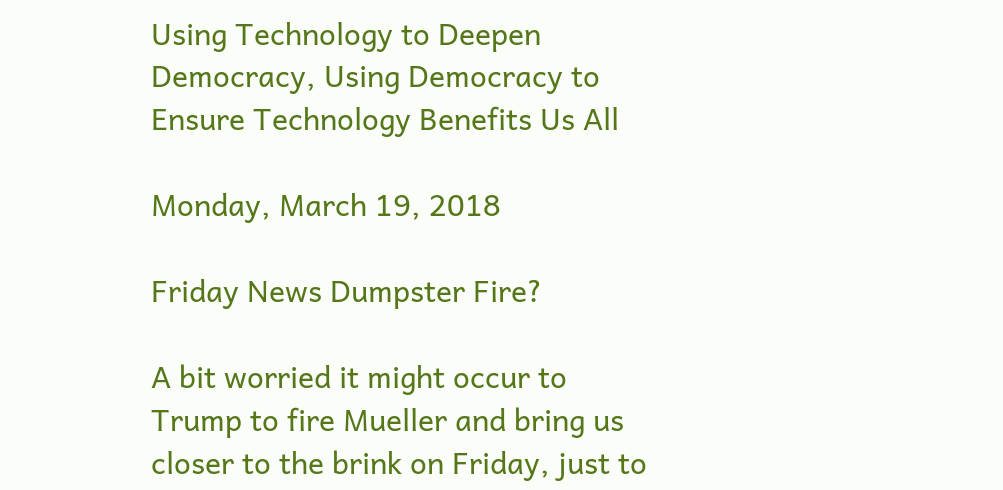Using Technology to Deepen Democracy, Using Democracy to Ensure Technology Benefits Us All

Monday, March 19, 2018

Friday News Dumpster Fire?

A bit worried it might occur to Trump to fire Mueller and bring us closer to the brink on Friday, just to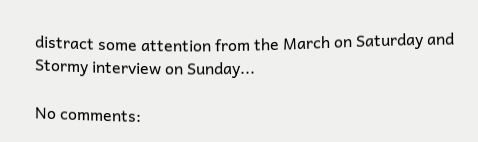distract some attention from the March on Saturday and Stormy interview on Sunday...

No comments: